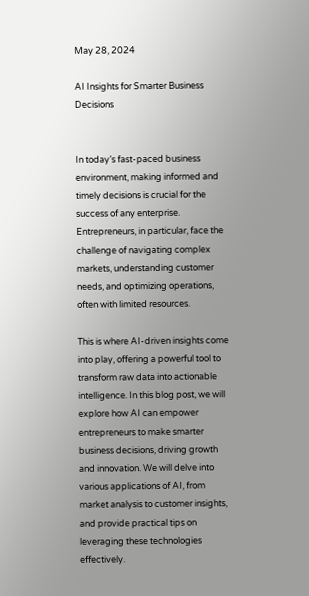May 28, 2024

AI Insights for Smarter Business Decisions


In today’s fast-paced business environment, making informed and timely decisions is crucial for the success of any enterprise. Entrepreneurs, in particular, face the challenge of navigating complex markets, understanding customer needs, and optimizing operations, often with limited resources.

This is where AI-driven insights come into play, offering a powerful tool to transform raw data into actionable intelligence. In this blog post, we will explore how AI can empower entrepreneurs to make smarter business decisions, driving growth and innovation. We will delve into various applications of AI, from market analysis to customer insights, and provide practical tips on leveraging these technologies effectively.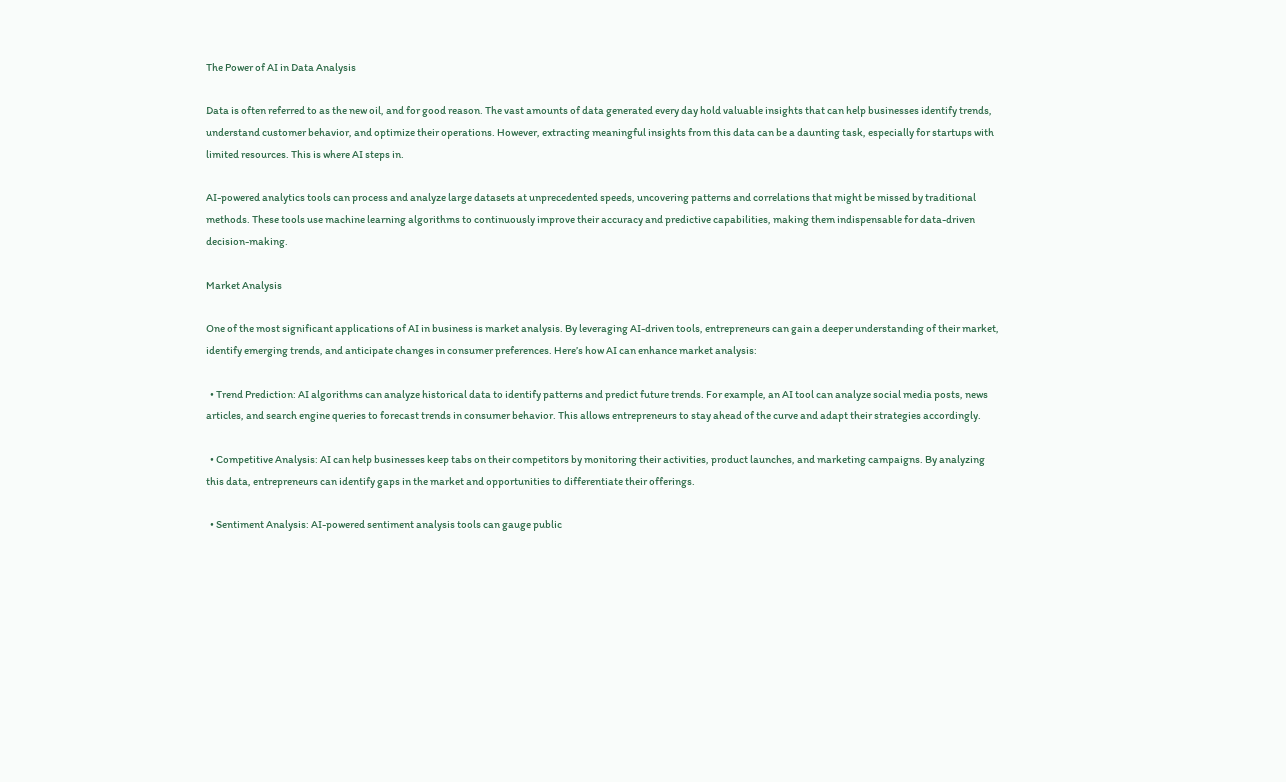The Power of AI in Data Analysis

Data is often referred to as the new oil, and for good reason. The vast amounts of data generated every day hold valuable insights that can help businesses identify trends, understand customer behavior, and optimize their operations. However, extracting meaningful insights from this data can be a daunting task, especially for startups with limited resources. This is where AI steps in.

AI-powered analytics tools can process and analyze large datasets at unprecedented speeds, uncovering patterns and correlations that might be missed by traditional methods. These tools use machine learning algorithms to continuously improve their accuracy and predictive capabilities, making them indispensable for data-driven decision-making.

Market Analysis

One of the most significant applications of AI in business is market analysis. By leveraging AI-driven tools, entrepreneurs can gain a deeper understanding of their market, identify emerging trends, and anticipate changes in consumer preferences. Here’s how AI can enhance market analysis:

  • Trend Prediction: AI algorithms can analyze historical data to identify patterns and predict future trends. For example, an AI tool can analyze social media posts, news articles, and search engine queries to forecast trends in consumer behavior. This allows entrepreneurs to stay ahead of the curve and adapt their strategies accordingly.

  • Competitive Analysis: AI can help businesses keep tabs on their competitors by monitoring their activities, product launches, and marketing campaigns. By analyzing this data, entrepreneurs can identify gaps in the market and opportunities to differentiate their offerings.

  • Sentiment Analysis: AI-powered sentiment analysis tools can gauge public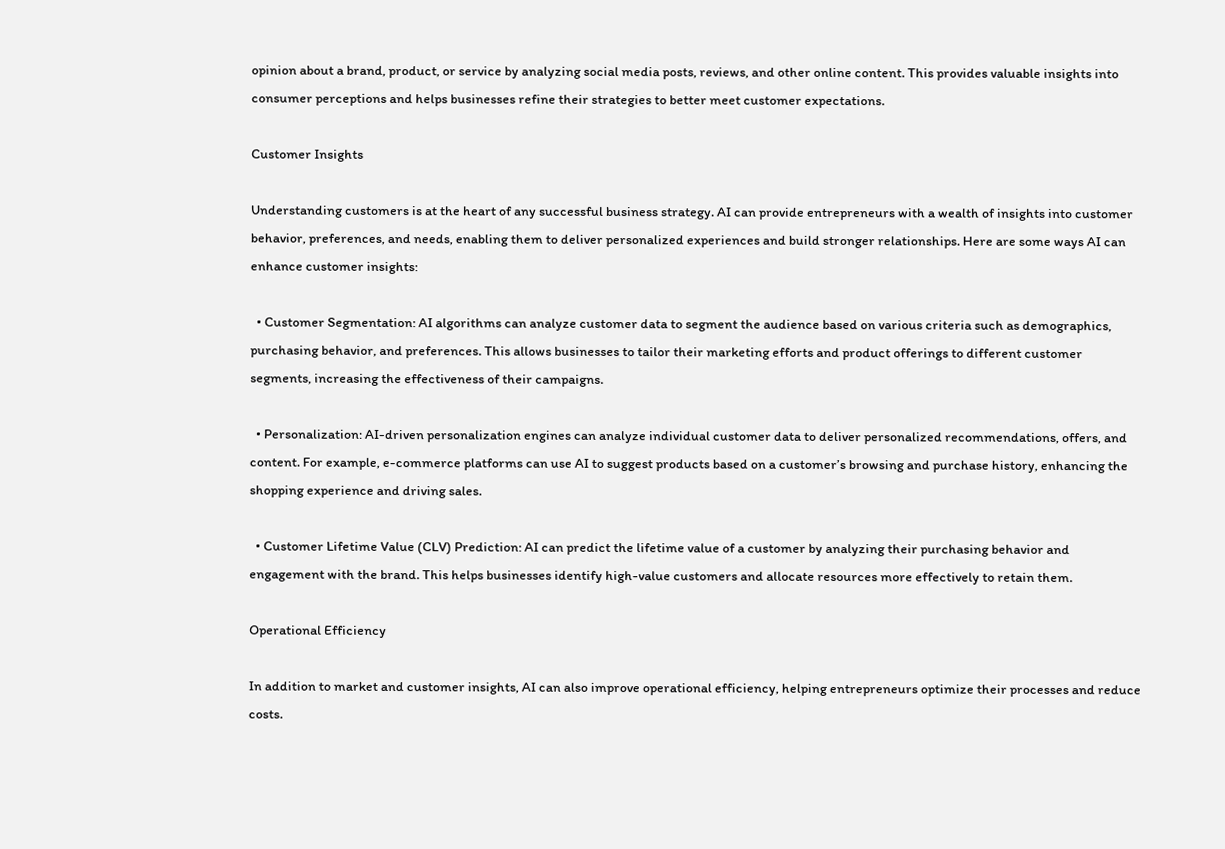opinion about a brand, product, or service by analyzing social media posts, reviews, and other online content. This provides valuable insights into consumer perceptions and helps businesses refine their strategies to better meet customer expectations.

Customer Insights

Understanding customers is at the heart of any successful business strategy. AI can provide entrepreneurs with a wealth of insights into customer behavior, preferences, and needs, enabling them to deliver personalized experiences and build stronger relationships. Here are some ways AI can enhance customer insights:

  • Customer Segmentation: AI algorithms can analyze customer data to segment the audience based on various criteria such as demographics, purchasing behavior, and preferences. This allows businesses to tailor their marketing efforts and product offerings to different customer segments, increasing the effectiveness of their campaigns.

  • Personalization: AI-driven personalization engines can analyze individual customer data to deliver personalized recommendations, offers, and content. For example, e-commerce platforms can use AI to suggest products based on a customer’s browsing and purchase history, enhancing the shopping experience and driving sales.

  • Customer Lifetime Value (CLV) Prediction: AI can predict the lifetime value of a customer by analyzing their purchasing behavior and engagement with the brand. This helps businesses identify high-value customers and allocate resources more effectively to retain them.

Operational Efficiency

In addition to market and customer insights, AI can also improve operational efficiency, helping entrepreneurs optimize their processes and reduce costs.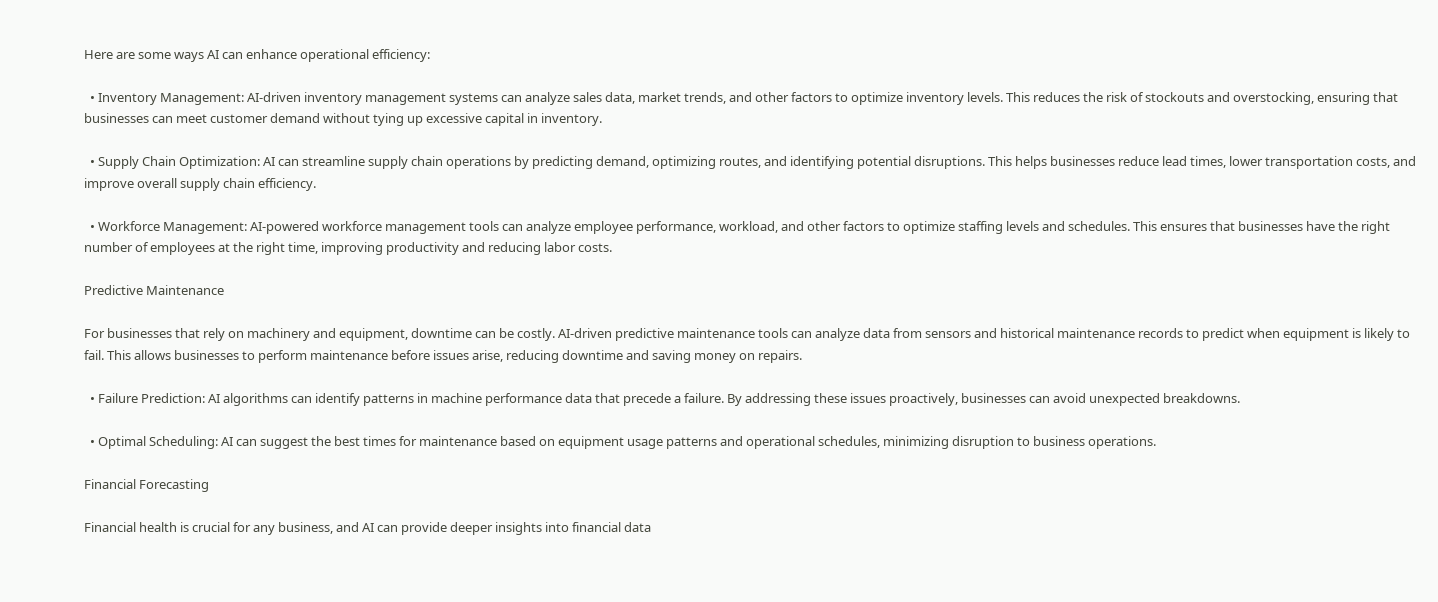Here are some ways AI can enhance operational efficiency:

  • Inventory Management: AI-driven inventory management systems can analyze sales data, market trends, and other factors to optimize inventory levels. This reduces the risk of stockouts and overstocking, ensuring that businesses can meet customer demand without tying up excessive capital in inventory.

  • Supply Chain Optimization: AI can streamline supply chain operations by predicting demand, optimizing routes, and identifying potential disruptions. This helps businesses reduce lead times, lower transportation costs, and improve overall supply chain efficiency.

  • Workforce Management: AI-powered workforce management tools can analyze employee performance, workload, and other factors to optimize staffing levels and schedules. This ensures that businesses have the right number of employees at the right time, improving productivity and reducing labor costs.

Predictive Maintenance

For businesses that rely on machinery and equipment, downtime can be costly. AI-driven predictive maintenance tools can analyze data from sensors and historical maintenance records to predict when equipment is likely to fail. This allows businesses to perform maintenance before issues arise, reducing downtime and saving money on repairs.

  • Failure Prediction: AI algorithms can identify patterns in machine performance data that precede a failure. By addressing these issues proactively, businesses can avoid unexpected breakdowns.

  • Optimal Scheduling: AI can suggest the best times for maintenance based on equipment usage patterns and operational schedules, minimizing disruption to business operations.

Financial Forecasting

Financial health is crucial for any business, and AI can provide deeper insights into financial data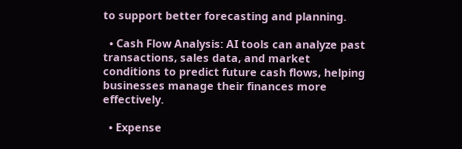to support better forecasting and planning.

  • Cash Flow Analysis: AI tools can analyze past transactions, sales data, and market conditions to predict future cash flows, helping businesses manage their finances more effectively.

  • Expense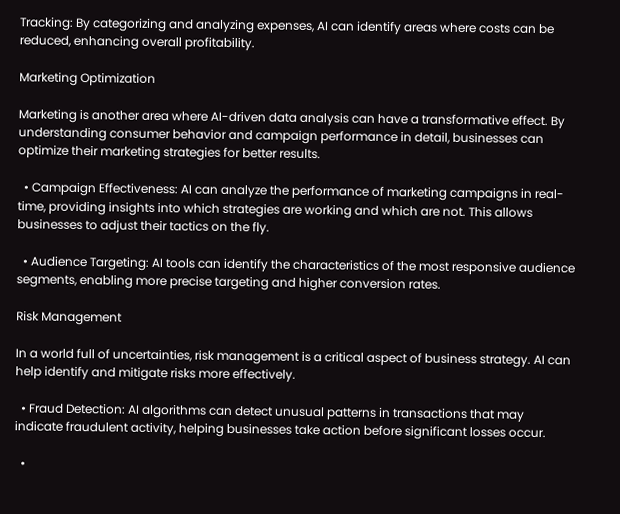Tracking: By categorizing and analyzing expenses, AI can identify areas where costs can be reduced, enhancing overall profitability.

Marketing Optimization

Marketing is another area where AI-driven data analysis can have a transformative effect. By understanding consumer behavior and campaign performance in detail, businesses can optimize their marketing strategies for better results.

  • Campaign Effectiveness: AI can analyze the performance of marketing campaigns in real-time, providing insights into which strategies are working and which are not. This allows businesses to adjust their tactics on the fly.

  • Audience Targeting: AI tools can identify the characteristics of the most responsive audience segments, enabling more precise targeting and higher conversion rates.

Risk Management

In a world full of uncertainties, risk management is a critical aspect of business strategy. AI can help identify and mitigate risks more effectively.

  • Fraud Detection: AI algorithms can detect unusual patterns in transactions that may indicate fraudulent activity, helping businesses take action before significant losses occur.

  •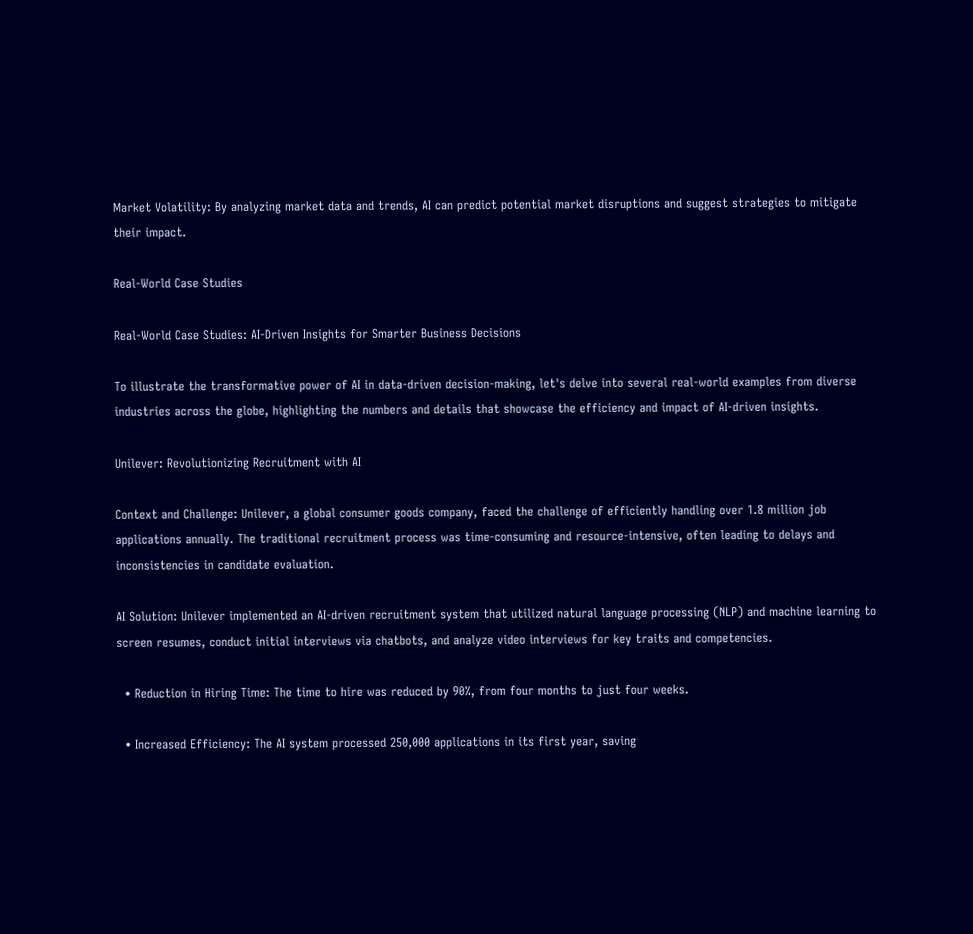Market Volatility: By analyzing market data and trends, AI can predict potential market disruptions and suggest strategies to mitigate their impact.

Real-World Case Studies

Real-World Case Studies: AI-Driven Insights for Smarter Business Decisions

To illustrate the transformative power of AI in data-driven decision-making, let's delve into several real-world examples from diverse industries across the globe, highlighting the numbers and details that showcase the efficiency and impact of AI-driven insights.

Unilever: Revolutionizing Recruitment with AI

Context and Challenge: Unilever, a global consumer goods company, faced the challenge of efficiently handling over 1.8 million job applications annually. The traditional recruitment process was time-consuming and resource-intensive, often leading to delays and inconsistencies in candidate evaluation.

AI Solution: Unilever implemented an AI-driven recruitment system that utilized natural language processing (NLP) and machine learning to screen resumes, conduct initial interviews via chatbots, and analyze video interviews for key traits and competencies.

  • Reduction in Hiring Time: The time to hire was reduced by 90%, from four months to just four weeks.

  • Increased Efficiency: The AI system processed 250,000 applications in its first year, saving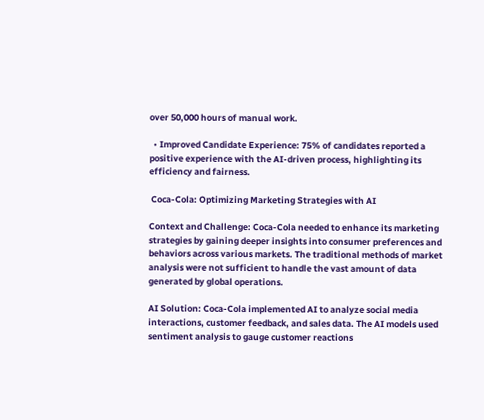over 50,000 hours of manual work.

  • Improved Candidate Experience: 75% of candidates reported a positive experience with the AI-driven process, highlighting its efficiency and fairness.

 Coca-Cola: Optimizing Marketing Strategies with AI

Context and Challenge: Coca-Cola needed to enhance its marketing strategies by gaining deeper insights into consumer preferences and behaviors across various markets. The traditional methods of market analysis were not sufficient to handle the vast amount of data generated by global operations.

AI Solution: Coca-Cola implemented AI to analyze social media interactions, customer feedback, and sales data. The AI models used sentiment analysis to gauge customer reactions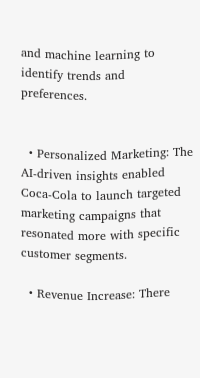and machine learning to identify trends and preferences.


  • Personalized Marketing: The AI-driven insights enabled Coca-Cola to launch targeted marketing campaigns that resonated more with specific customer segments.

  • Revenue Increase: There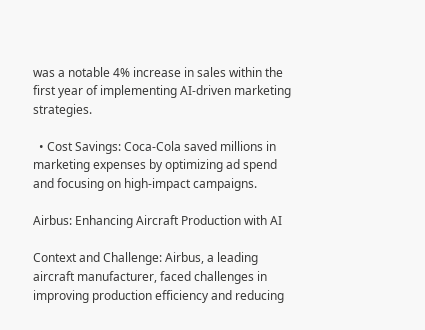was a notable 4% increase in sales within the first year of implementing AI-driven marketing strategies.

  • Cost Savings: Coca-Cola saved millions in marketing expenses by optimizing ad spend and focusing on high-impact campaigns.

Airbus: Enhancing Aircraft Production with AI

Context and Challenge: Airbus, a leading aircraft manufacturer, faced challenges in improving production efficiency and reducing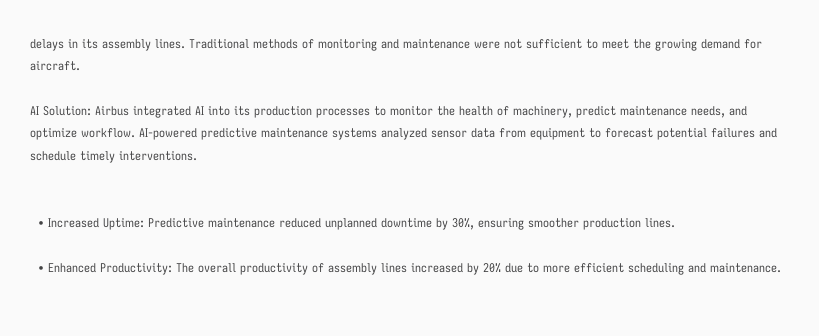delays in its assembly lines. Traditional methods of monitoring and maintenance were not sufficient to meet the growing demand for aircraft.

AI Solution: Airbus integrated AI into its production processes to monitor the health of machinery, predict maintenance needs, and optimize workflow. AI-powered predictive maintenance systems analyzed sensor data from equipment to forecast potential failures and schedule timely interventions.


  • Increased Uptime: Predictive maintenance reduced unplanned downtime by 30%, ensuring smoother production lines.

  • Enhanced Productivity: The overall productivity of assembly lines increased by 20% due to more efficient scheduling and maintenance.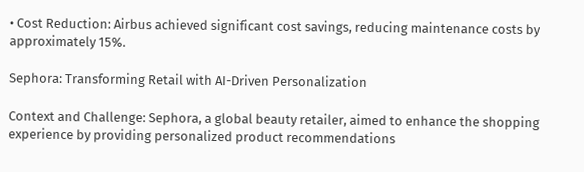• Cost Reduction: Airbus achieved significant cost savings, reducing maintenance costs by approximately 15%.

Sephora: Transforming Retail with AI-Driven Personalization

Context and Challenge: Sephora, a global beauty retailer, aimed to enhance the shopping experience by providing personalized product recommendations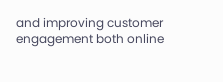and improving customer engagement both online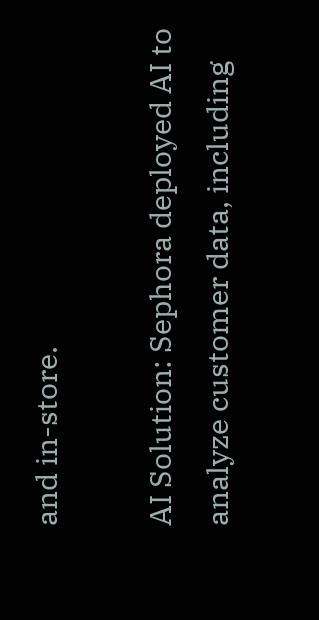and in-store.

AI Solution: Sephora deployed AI to analyze customer data, including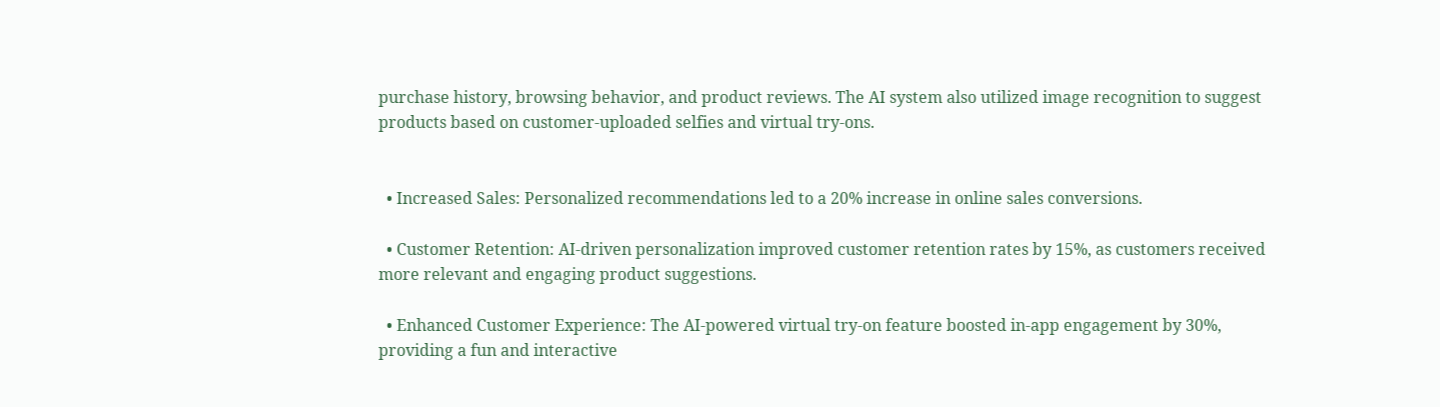purchase history, browsing behavior, and product reviews. The AI system also utilized image recognition to suggest products based on customer-uploaded selfies and virtual try-ons.


  • Increased Sales: Personalized recommendations led to a 20% increase in online sales conversions.

  • Customer Retention: AI-driven personalization improved customer retention rates by 15%, as customers received more relevant and engaging product suggestions.

  • Enhanced Customer Experience: The AI-powered virtual try-on feature boosted in-app engagement by 30%, providing a fun and interactive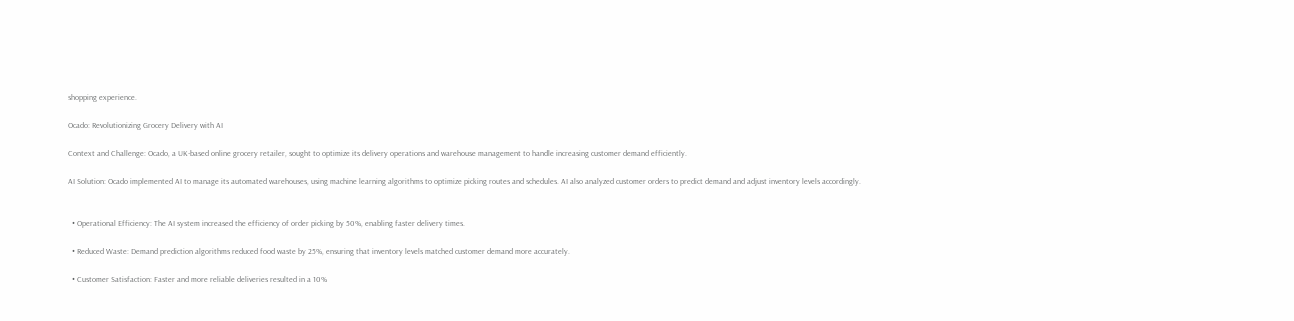shopping experience.

Ocado: Revolutionizing Grocery Delivery with AI

Context and Challenge: Ocado, a UK-based online grocery retailer, sought to optimize its delivery operations and warehouse management to handle increasing customer demand efficiently.

AI Solution: Ocado implemented AI to manage its automated warehouses, using machine learning algorithms to optimize picking routes and schedules. AI also analyzed customer orders to predict demand and adjust inventory levels accordingly.


  • Operational Efficiency: The AI system increased the efficiency of order picking by 50%, enabling faster delivery times.

  • Reduced Waste: Demand prediction algorithms reduced food waste by 25%, ensuring that inventory levels matched customer demand more accurately.

  • Customer Satisfaction: Faster and more reliable deliveries resulted in a 10%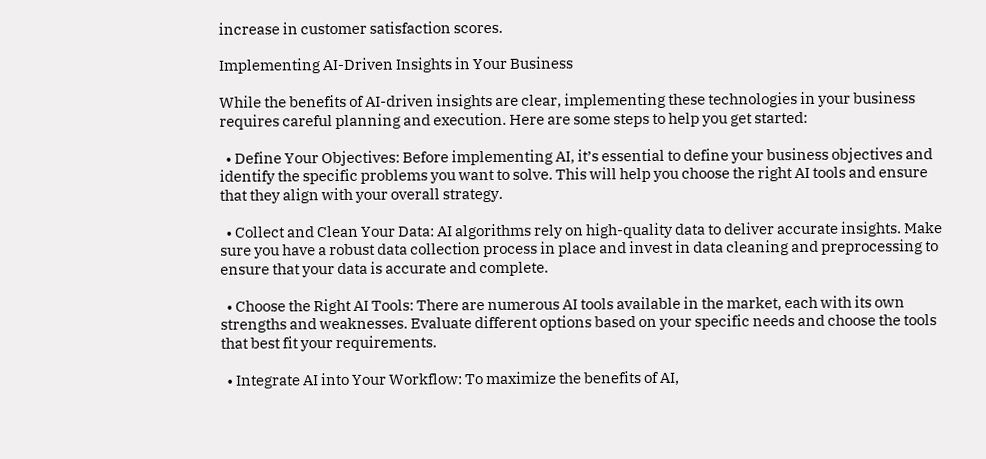increase in customer satisfaction scores.

Implementing AI-Driven Insights in Your Business

While the benefits of AI-driven insights are clear, implementing these technologies in your business requires careful planning and execution. Here are some steps to help you get started:

  • Define Your Objectives: Before implementing AI, it’s essential to define your business objectives and identify the specific problems you want to solve. This will help you choose the right AI tools and ensure that they align with your overall strategy.

  • Collect and Clean Your Data: AI algorithms rely on high-quality data to deliver accurate insights. Make sure you have a robust data collection process in place and invest in data cleaning and preprocessing to ensure that your data is accurate and complete.

  • Choose the Right AI Tools: There are numerous AI tools available in the market, each with its own strengths and weaknesses. Evaluate different options based on your specific needs and choose the tools that best fit your requirements.

  • Integrate AI into Your Workflow: To maximize the benefits of AI,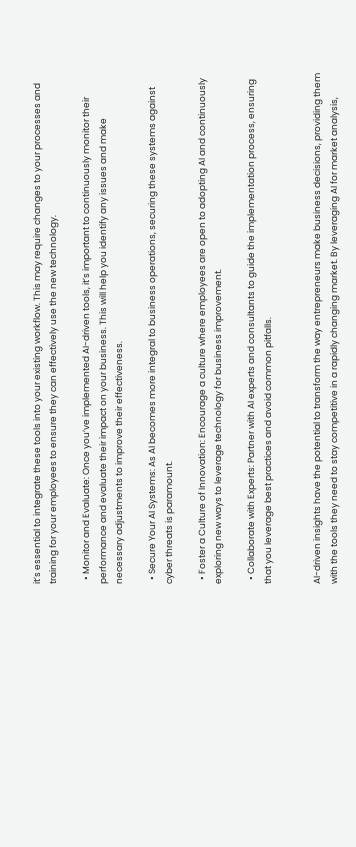it’s essential to integrate these tools into your existing workflow. This may require changes to your processes and training for your employees to ensure they can effectively use the new technology.

  • Monitor and Evaluate: Once you’ve implemented AI-driven tools, it’s important to continuously monitor their performance and evaluate their impact on your business. This will help you identify any issues and make necessary adjustments to improve their effectiveness.

  • Secure Your AI Systems: As AI becomes more integral to business operations, securing these systems against cyber threats is paramount.

  • Foster a Culture of Innovation: Encourage a culture where employees are open to adopting AI and continuously exploring new ways to leverage technology for business improvement.

  • Collaborate with Experts: Partner with AI experts and consultants to guide the implementation process, ensuring that you leverage best practices and avoid common pitfalls.


AI-driven insights have the potential to transform the way entrepreneurs make business decisions, providing them with the tools they need to stay competitive in a rapidly changing market. By leveraging AI for market analysis,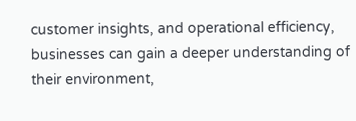customer insights, and operational efficiency, businesses can gain a deeper understanding of their environment,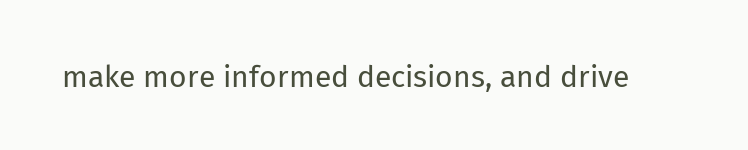make more informed decisions, and drive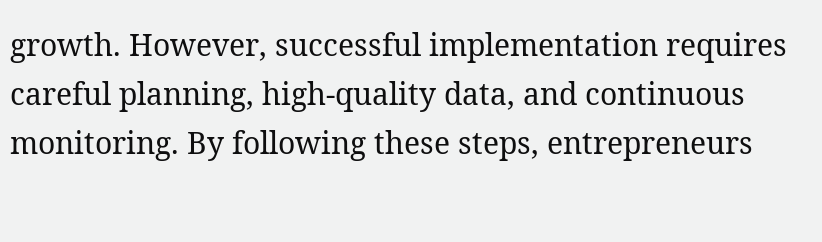growth. However, successful implementation requires careful planning, high-quality data, and continuous monitoring. By following these steps, entrepreneurs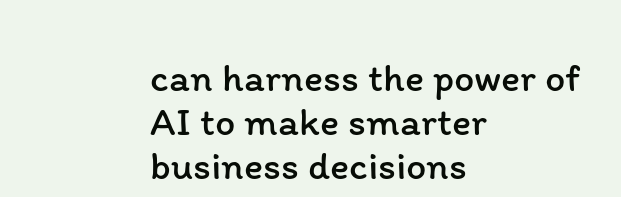can harness the power of AI to make smarter business decisions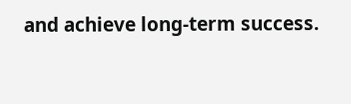and achieve long-term success.